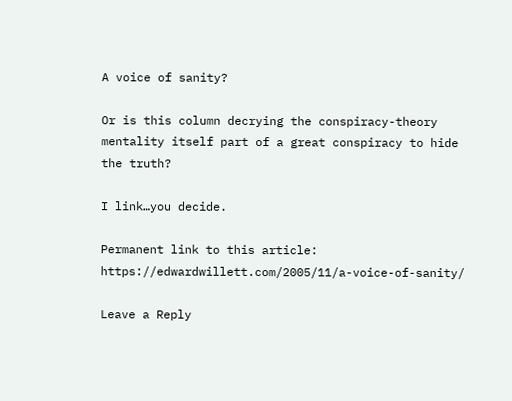A voice of sanity?

Or is this column decrying the conspiracy-theory mentality itself part of a great conspiracy to hide the truth?

I link…you decide.

Permanent link to this article: https://edwardwillett.com/2005/11/a-voice-of-sanity/

Leave a Reply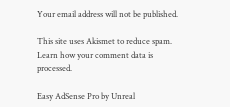Your email address will not be published.

This site uses Akismet to reduce spam. Learn how your comment data is processed.

Easy AdSense Pro by Unreal